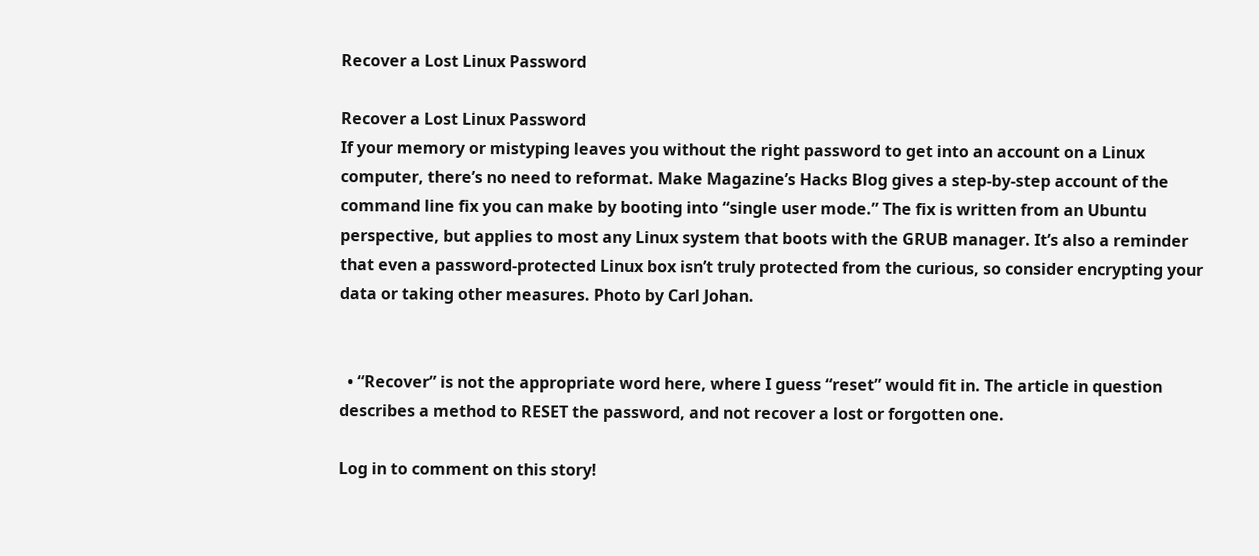Recover a Lost Linux Password

Recover a Lost Linux Password
If your memory or mistyping leaves you without the right password to get into an account on a Linux computer, there’s no need to reformat. Make Magazine’s Hacks Blog gives a step-by-step account of the command line fix you can make by booting into “single user mode.” The fix is written from an Ubuntu perspective, but applies to most any Linux system that boots with the GRUB manager. It’s also a reminder that even a password-protected Linux box isn’t truly protected from the curious, so consider encrypting your data or taking other measures. Photo by Carl Johan.


  • “Recover” is not the appropriate word here, where I guess “reset” would fit in. The article in question describes a method to RESET the password, and not recover a lost or forgotten one.

Log in to comment on this story!